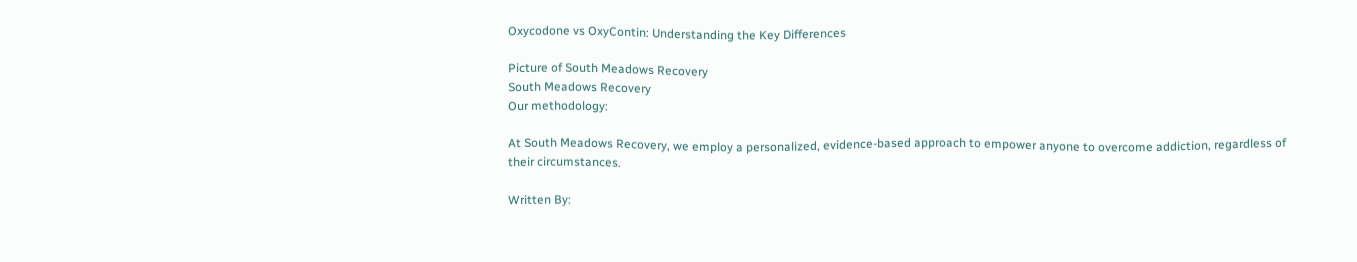Oxycodone vs OxyContin: Understanding the Key Differences

Picture of South Meadows Recovery
South Meadows Recovery
Our methodology:

At South Meadows Recovery, we employ a personalized, evidence-based approach to empower anyone to overcome addiction, regardless of their circumstances.

Written By: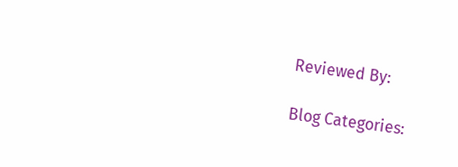Reviewed By:

Blog Categories: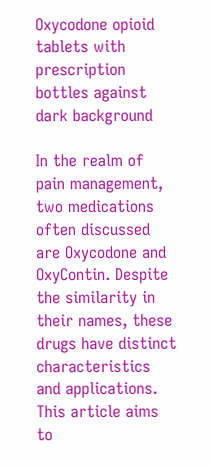Oxycodone opioid tablets with prescription bottles against dark background

In the realm of pain management, two medications often discussed are Oxycodone and OxyContin. Despite the similarity in their names, these drugs have distinct characteristics and applications. This article aims to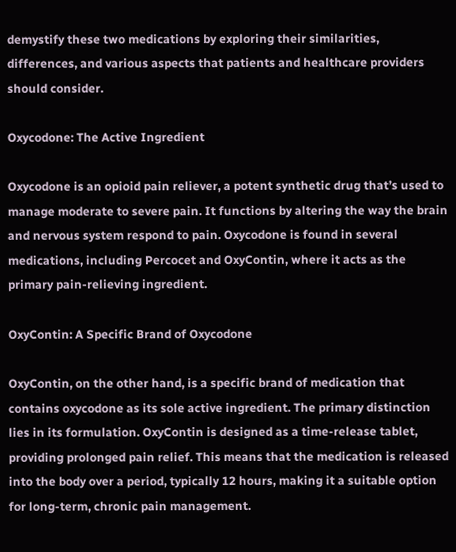demystify these two medications by exploring their similarities, differences, and various aspects that patients and healthcare providers should consider.

Oxycodone: The Active Ingredient

Oxycodone is an opioid pain reliever, a potent synthetic drug that’s used to manage moderate to severe pain. It functions by altering the way the brain and nervous system respond to pain. Oxycodone is found in several medications, including Percocet and OxyContin, where it acts as the primary pain-relieving ingredient.

OxyContin: A Specific Brand of Oxycodone

OxyContin, on the other hand, is a specific brand of medication that contains oxycodone as its sole active ingredient. The primary distinction lies in its formulation. OxyContin is designed as a time-release tablet, providing prolonged pain relief. This means that the medication is released into the body over a period, typically 12 hours, making it a suitable option for long-term, chronic pain management.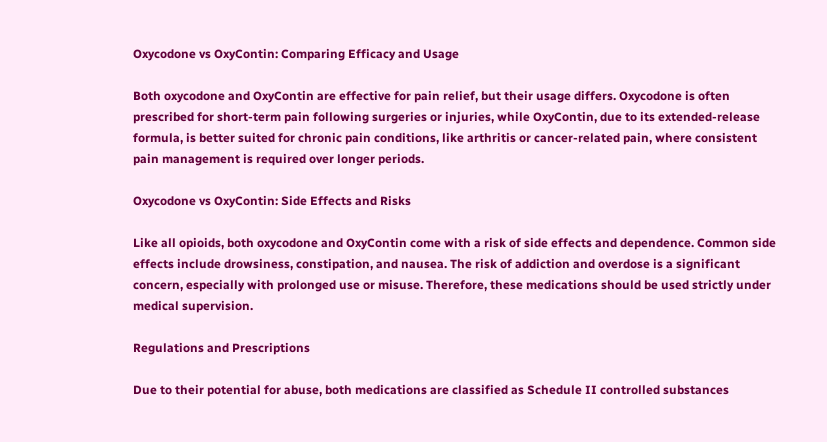Oxycodone vs OxyContin: Comparing Efficacy and Usage

Both oxycodone and OxyContin are effective for pain relief, but their usage differs. Oxycodone is often prescribed for short-term pain following surgeries or injuries, while OxyContin, due to its extended-release formula, is better suited for chronic pain conditions, like arthritis or cancer-related pain, where consistent pain management is required over longer periods.

Oxycodone vs OxyContin: Side Effects and Risks

Like all opioids, both oxycodone and OxyContin come with a risk of side effects and dependence. Common side effects include drowsiness, constipation, and nausea. The risk of addiction and overdose is a significant concern, especially with prolonged use or misuse. Therefore, these medications should be used strictly under medical supervision.

Regulations and Prescriptions

Due to their potential for abuse, both medications are classified as Schedule II controlled substances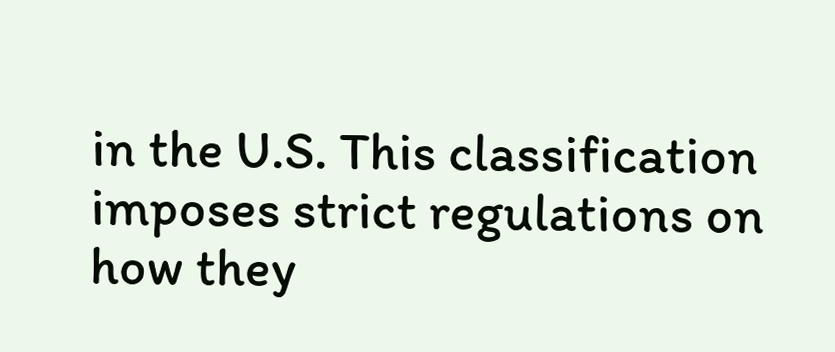in the U.S. This classification imposes strict regulations on how they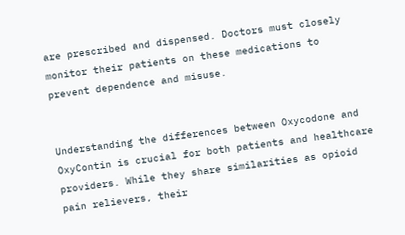are prescribed and dispensed. Doctors must closely monitor their patients on these medications to prevent dependence and misuse.


Understanding the differences between Oxycodone and OxyContin is crucial for both patients and healthcare providers. While they share similarities as opioid pain relievers, their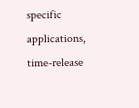specific applications, time-release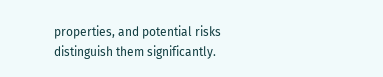properties, and potential risks distinguish them significantly.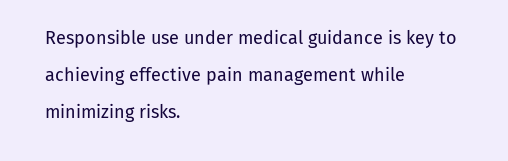Responsible use under medical guidance is key to achieving effective pain management while minimizing risks.